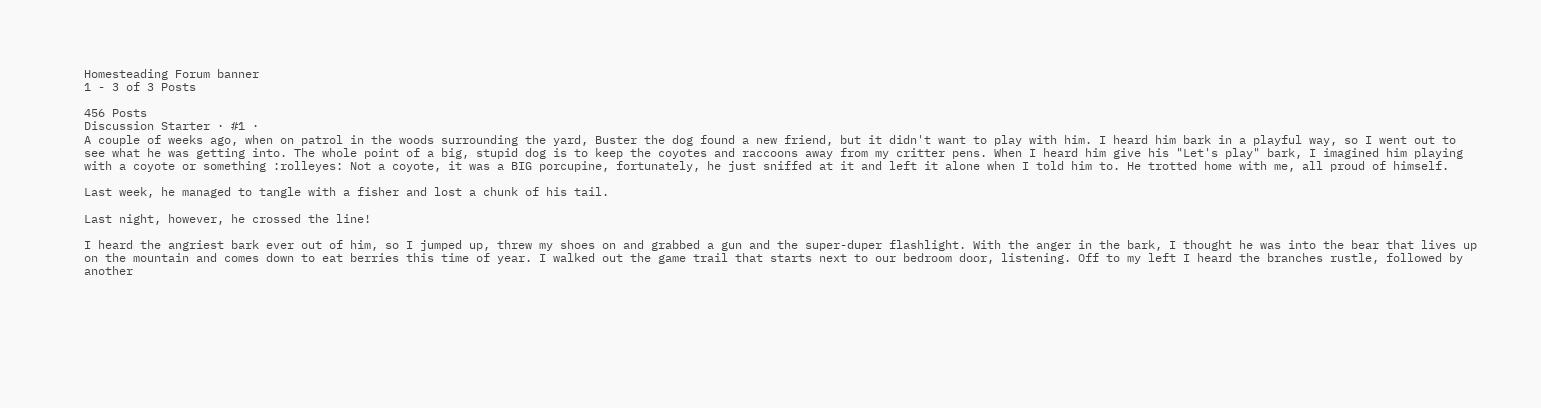Homesteading Forum banner
1 - 3 of 3 Posts

456 Posts
Discussion Starter · #1 ·
A couple of weeks ago, when on patrol in the woods surrounding the yard, Buster the dog found a new friend, but it didn't want to play with him. I heard him bark in a playful way, so I went out to see what he was getting into. The whole point of a big, stupid dog is to keep the coyotes and raccoons away from my critter pens. When I heard him give his "Let's play" bark, I imagined him playing with a coyote or something :rolleyes: Not a coyote, it was a BIG porcupine, fortunately, he just sniffed at it and left it alone when I told him to. He trotted home with me, all proud of himself.

Last week, he managed to tangle with a fisher and lost a chunk of his tail.

Last night, however, he crossed the line!

I heard the angriest bark ever out of him, so I jumped up, threw my shoes on and grabbed a gun and the super-duper flashlight. With the anger in the bark, I thought he was into the bear that lives up on the mountain and comes down to eat berries this time of year. I walked out the game trail that starts next to our bedroom door, listening. Off to my left I heard the branches rustle, followed by another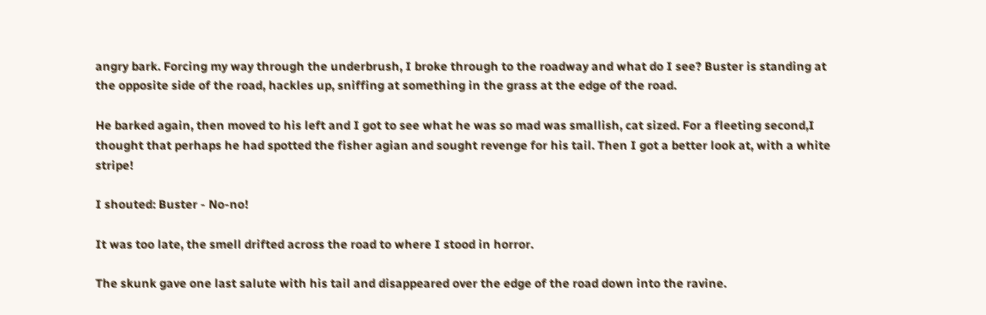angry bark. Forcing my way through the underbrush, I broke through to the roadway and what do I see? Buster is standing at the opposite side of the road, hackles up, sniffing at something in the grass at the edge of the road.

He barked again, then moved to his left and I got to see what he was so mad was smallish, cat sized. For a fleeting second,I thought that perhaps he had spotted the fisher agian and sought revenge for his tail. Then I got a better look at, with a white stripe!

I shouted: Buster - No-no!

It was too late, the smell drifted across the road to where I stood in horror.

The skunk gave one last salute with his tail and disappeared over the edge of the road down into the ravine.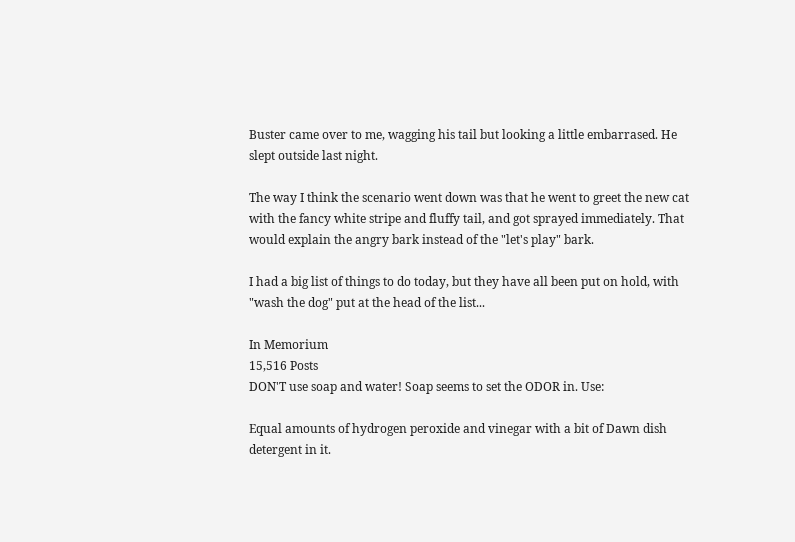Buster came over to me, wagging his tail but looking a little embarrased. He slept outside last night.

The way I think the scenario went down was that he went to greet the new cat with the fancy white stripe and fluffy tail, and got sprayed immediately. That would explain the angry bark instead of the "let's play" bark.

I had a big list of things to do today, but they have all been put on hold, with "wash the dog" put at the head of the list...

In Memorium
15,516 Posts
DON'T use soap and water! Soap seems to set the ODOR in. Use:

Equal amounts of hydrogen peroxide and vinegar with a bit of Dawn dish detergent in it.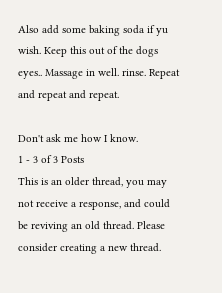Also add some baking soda if yu wish. Keep this out of the dogs eyes.. Massage in well. rinse. Repeat and repeat and repeat.

Don't ask me how I know.
1 - 3 of 3 Posts
This is an older thread, you may not receive a response, and could be reviving an old thread. Please consider creating a new thread.